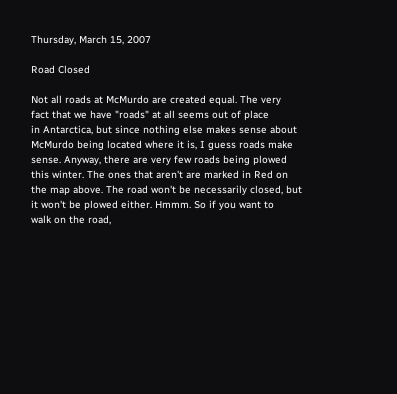Thursday, March 15, 2007

Road Closed

Not all roads at McMurdo are created equal. The very
fact that we have "roads" at all seems out of place
in Antarctica, but since nothing else makes sense about
McMurdo being located where it is, I guess roads make
sense. Anyway, there are very few roads being plowed
this winter. The ones that aren't are marked in Red on
the map above. The road won't be necessarily closed, but
it won't be plowed either. Hmmm. So if you want to
walk on the road,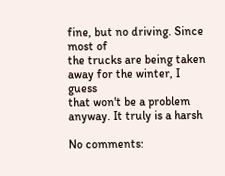fine, but no driving. Since most of
the trucks are being taken away for the winter, I guess
that won't be a problem anyway. It truly is a harsh

No comments: